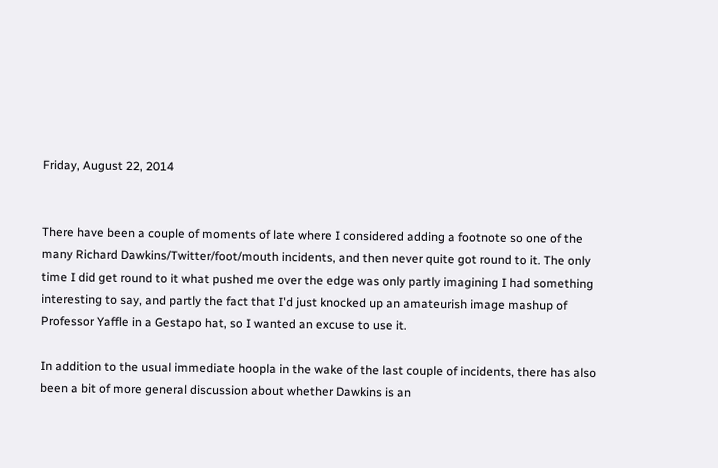Friday, August 22, 2014


There have been a couple of moments of late where I considered adding a footnote so one of the many Richard Dawkins/Twitter/foot/mouth incidents, and then never quite got round to it. The only time I did get round to it what pushed me over the edge was only partly imagining I had something interesting to say, and partly the fact that I'd just knocked up an amateurish image mashup of Professor Yaffle in a Gestapo hat, so I wanted an excuse to use it.

In addition to the usual immediate hoopla in the wake of the last couple of incidents, there has also been a bit of more general discussion about whether Dawkins is an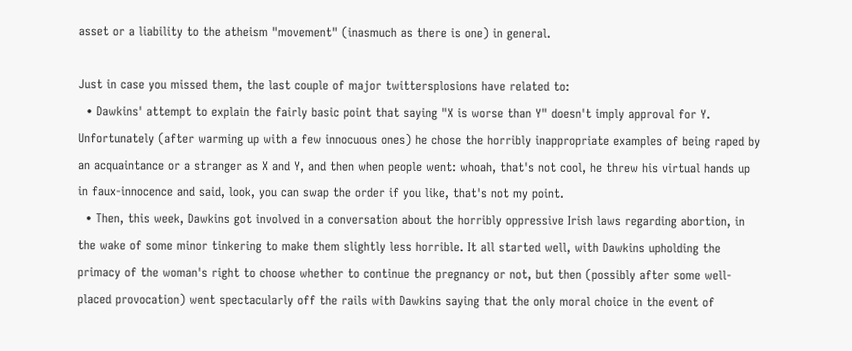asset or a liability to the atheism "movement" (inasmuch as there is one) in general.

Just in case you missed them, the last couple of major twittersplosions have related to:
  • Dawkins' attempt to explain the fairly basic point that saying "X is worse than Y" doesn't imply approval for Y. Unfortunately (after warming up with a few innocuous ones) he chose the horribly inappropriate examples of being raped by an acquaintance or a stranger as X and Y, and then when people went: whoah, that's not cool, he threw his virtual hands up in faux-innocence and said, look, you can swap the order if you like, that's not my point.
  • Then, this week, Dawkins got involved in a conversation about the horribly oppressive Irish laws regarding abortion, in the wake of some minor tinkering to make them slightly less horrible. It all started well, with Dawkins upholding the primacy of the woman's right to choose whether to continue the pregnancy or not, but then (possibly after some well-placed provocation) went spectacularly off the rails with Dawkins saying that the only moral choice in the event of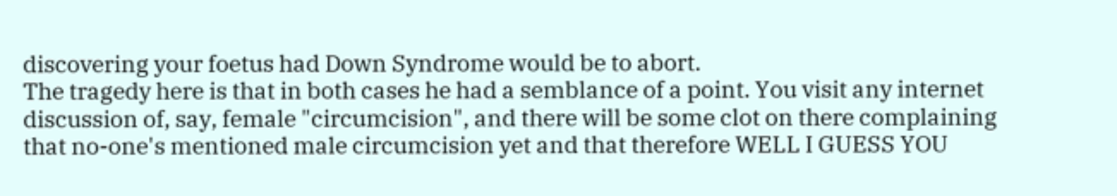discovering your foetus had Down Syndrome would be to abort.
The tragedy here is that in both cases he had a semblance of a point. You visit any internet discussion of, say, female "circumcision", and there will be some clot on there complaining that no-one's mentioned male circumcision yet and that therefore WELL I GUESS YOU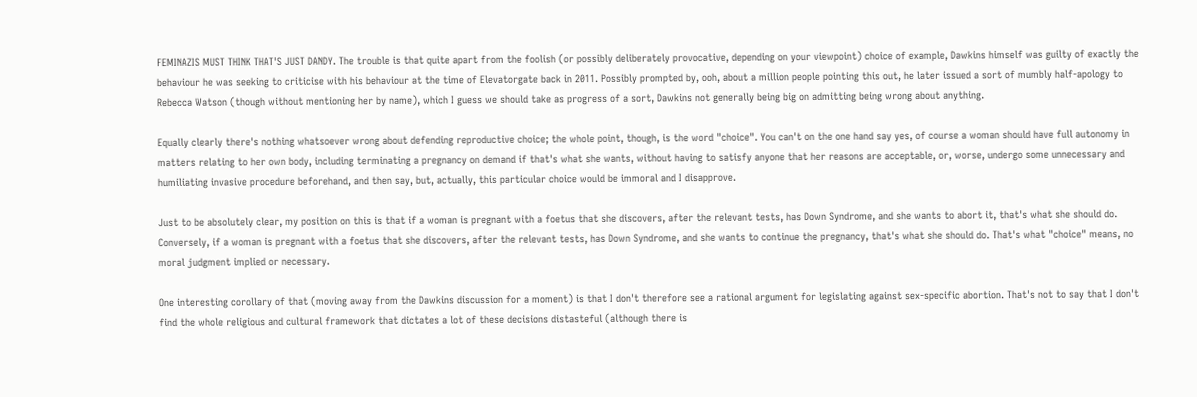FEMINAZIS MUST THINK THAT'S JUST DANDY. The trouble is that quite apart from the foolish (or possibly deliberately provocative, depending on your viewpoint) choice of example, Dawkins himself was guilty of exactly the behaviour he was seeking to criticise with his behaviour at the time of Elevatorgate back in 2011. Possibly prompted by, ooh, about a million people pointing this out, he later issued a sort of mumbly half-apology to Rebecca Watson (though without mentioning her by name), which I guess we should take as progress of a sort, Dawkins not generally being big on admitting being wrong about anything.

Equally clearly there's nothing whatsoever wrong about defending reproductive choice; the whole point, though, is the word "choice". You can't on the one hand say yes, of course a woman should have full autonomy in matters relating to her own body, including terminating a pregnancy on demand if that's what she wants, without having to satisfy anyone that her reasons are acceptable, or, worse, undergo some unnecessary and humiliating invasive procedure beforehand, and then say, but, actually, this particular choice would be immoral and I disapprove.

Just to be absolutely clear, my position on this is that if a woman is pregnant with a foetus that she discovers, after the relevant tests, has Down Syndrome, and she wants to abort it, that's what she should do. Conversely, if a woman is pregnant with a foetus that she discovers, after the relevant tests, has Down Syndrome, and she wants to continue the pregnancy, that's what she should do. That's what "choice" means, no moral judgment implied or necessary.

One interesting corollary of that (moving away from the Dawkins discussion for a moment) is that I don't therefore see a rational argument for legislating against sex-specific abortion. That's not to say that I don't find the whole religious and cultural framework that dictates a lot of these decisions distasteful (although there is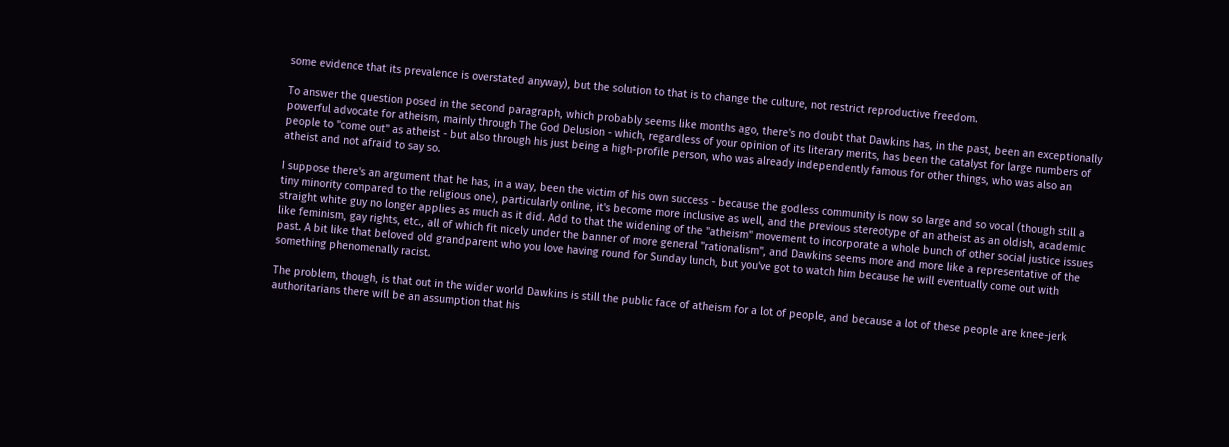some evidence that its prevalence is overstated anyway), but the solution to that is to change the culture, not restrict reproductive freedom.

To answer the question posed in the second paragraph, which probably seems like months ago, there's no doubt that Dawkins has, in the past, been an exceptionally powerful advocate for atheism, mainly through The God Delusion - which, regardless of your opinion of its literary merits, has been the catalyst for large numbers of people to "come out" as atheist - but also through his just being a high-profile person, who was already independently famous for other things, who was also an atheist and not afraid to say so.

I suppose there's an argument that he has, in a way, been the victim of his own success - because the godless community is now so large and so vocal (though still a tiny minority compared to the religious one), particularly online, it's become more inclusive as well, and the previous stereotype of an atheist as an oldish, academic straight white guy no longer applies as much as it did. Add to that the widening of the "atheism" movement to incorporate a whole bunch of other social justice issues like feminism, gay rights, etc., all of which fit nicely under the banner of more general "rationalism", and Dawkins seems more and more like a representative of the past. A bit like that beloved old grandparent who you love having round for Sunday lunch, but you've got to watch him because he will eventually come out with something phenomenally racist.

The problem, though, is that out in the wider world Dawkins is still the public face of atheism for a lot of people, and because a lot of these people are knee-jerk authoritarians there will be an assumption that his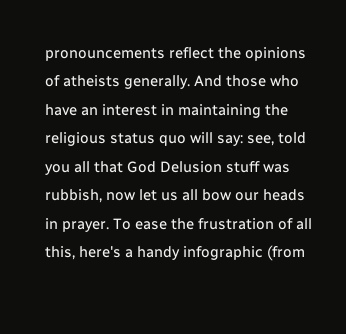pronouncements reflect the opinions of atheists generally. And those who have an interest in maintaining the religious status quo will say: see, told you all that God Delusion stuff was rubbish, now let us all bow our heads in prayer. To ease the frustration of all this, here's a handy infographic (from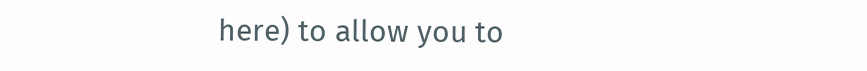here) to allow you to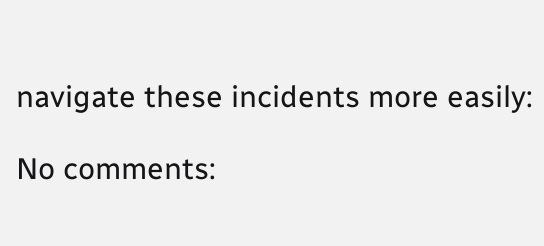navigate these incidents more easily:

No comments: